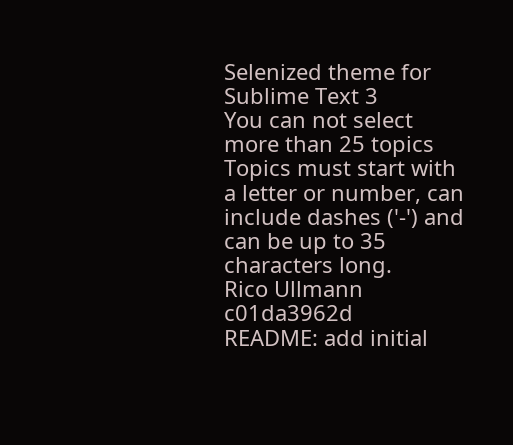Selenized theme for Sublime Text 3
You can not select more than 25 topics Topics must start with a letter or number, can include dashes ('-') and can be up to 35 characters long.
Rico Ullmann c01da3962d
README: add initial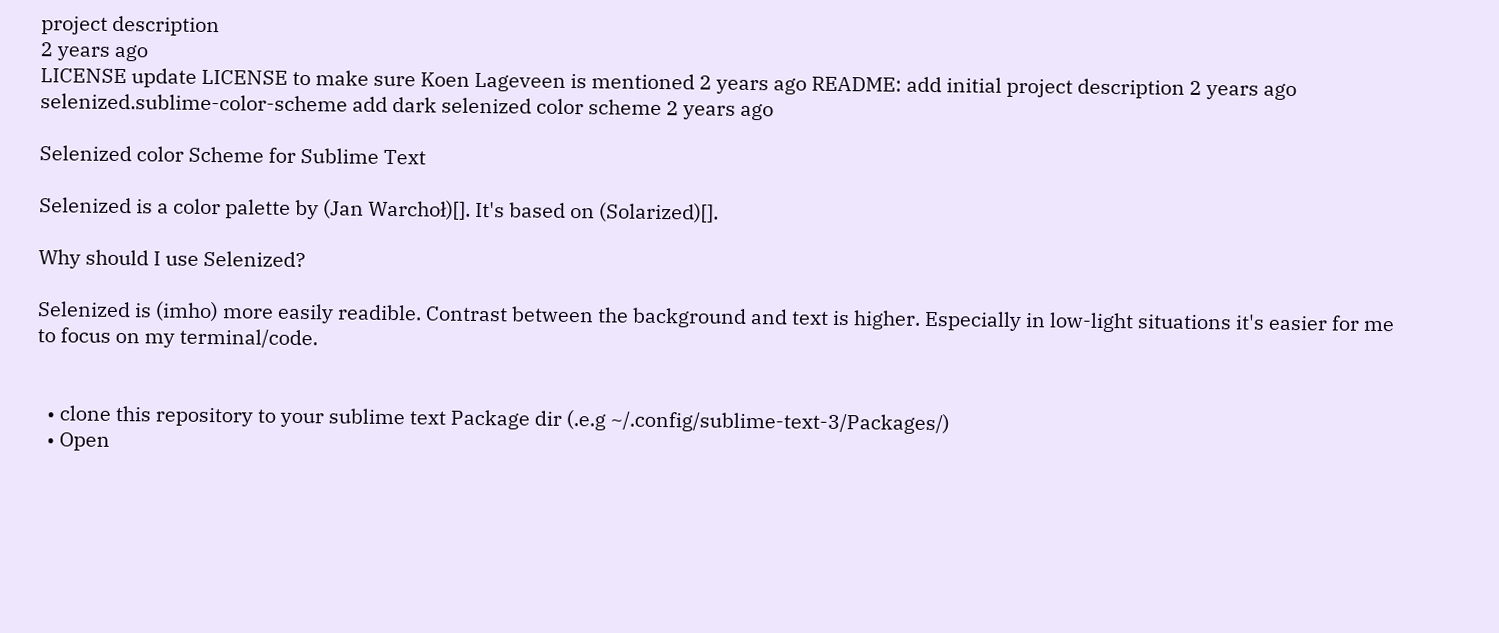project description
2 years ago
LICENSE update LICENSE to make sure Koen Lageveen is mentioned 2 years ago README: add initial project description 2 years ago
selenized.sublime-color-scheme add dark selenized color scheme 2 years ago

Selenized color Scheme for Sublime Text

Selenized is a color palette by (Jan Warchoł)[]. It's based on (Solarized)[].

Why should I use Selenized?

Selenized is (imho) more easily readible. Contrast between the background and text is higher. Especially in low-light situations it's easier for me to focus on my terminal/code.


  • clone this repository to your sublime text Package dir (.e.g ~/.config/sublime-text-3/Packages/)
  • Open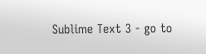Sublime Text 3 - go to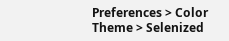Preferences > Color Theme > Selenized